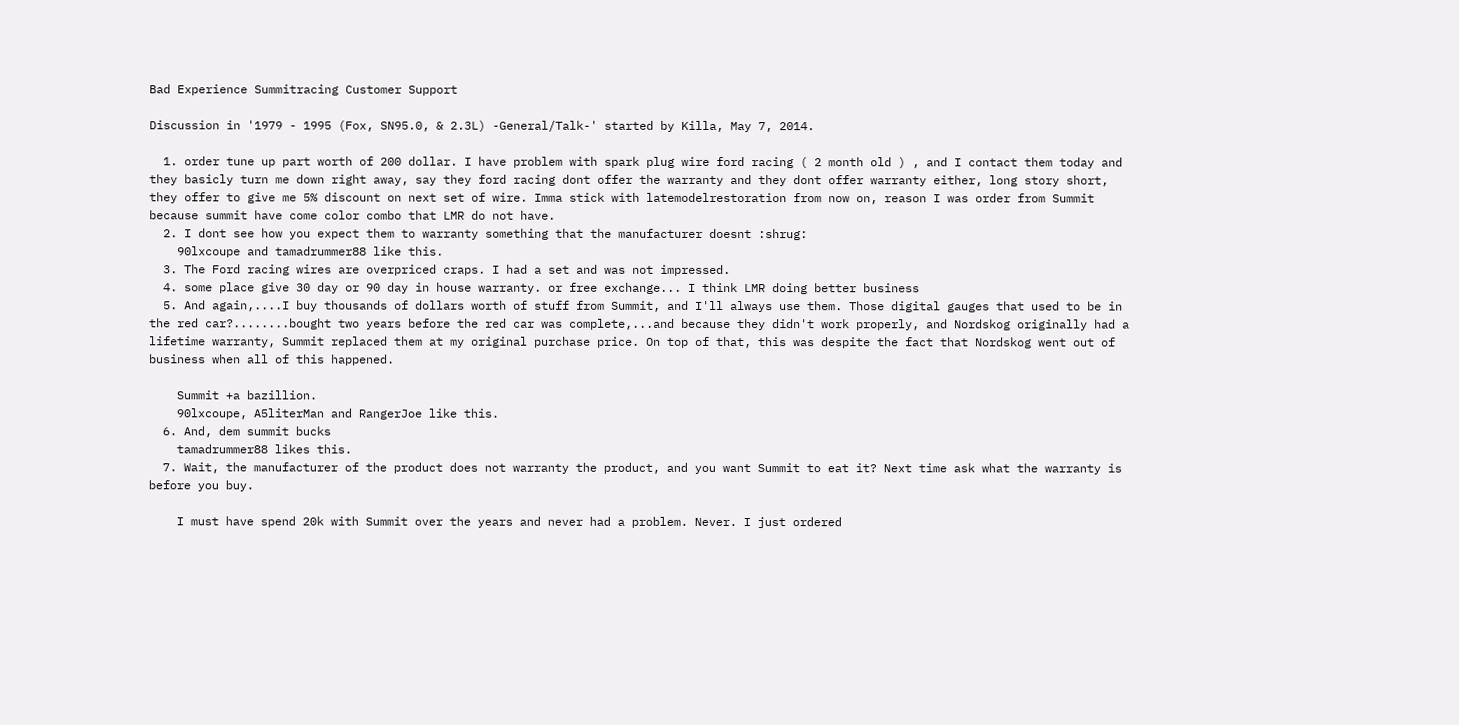Bad Experience Summitracing Customer Support

Discussion in '1979 - 1995 (Fox, SN95.0, & 2.3L) -General/Talk-' started by Killa, May 7, 2014.

  1. order tune up part worth of 200 dollar. I have problem with spark plug wire ford racing ( 2 month old ) , and I contact them today and they basicly turn me down right away, say they ford racing dont offer the warranty and they dont offer warranty either, long story short, they offer to give me 5% discount on next set of wire. Imma stick with latemodelrestoration from now on, reason I was order from Summit because summit have come color combo that LMR do not have.
  2. I dont see how you expect them to warranty something that the manufacturer doesnt :shrug:
    90lxcoupe and tamadrummer88 like this.
  3. The Ford racing wires are overpriced craps. I had a set and was not impressed.
  4. some place give 30 day or 90 day in house warranty. or free exchange... I think LMR doing better business
  5. And again,....I buy thousands of dollars worth of stuff from Summit, and I'll always use them. Those digital gauges that used to be in the red car?........bought two years before the red car was complete,...and because they didn't work properly, and Nordskog originally had a lifetime warranty, Summit replaced them at my original purchase price. On top of that, this was despite the fact that Nordskog went out of business when all of this happened.

    Summit +a bazillion.
    90lxcoupe, A5literMan and RangerJoe like this.
  6. And, dem summit bucks
    tamadrummer88 likes this.
  7. Wait, the manufacturer of the product does not warranty the product, and you want Summit to eat it? Next time ask what the warranty is before you buy.

    I must have spend 20k with Summit over the years and never had a problem. Never. I just ordered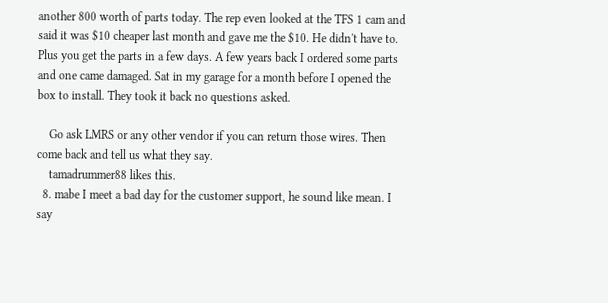another 800 worth of parts today. The rep even looked at the TFS 1 cam and said it was $10 cheaper last month and gave me the $10. He didn't have to. Plus you get the parts in a few days. A few years back I ordered some parts and one came damaged. Sat in my garage for a month before I opened the box to install. They took it back no questions asked.

    Go ask LMRS or any other vendor if you can return those wires. Then come back and tell us what they say.
    tamadrummer88 likes this.
  8. mabe I meet a bad day for the customer support, he sound like mean. I say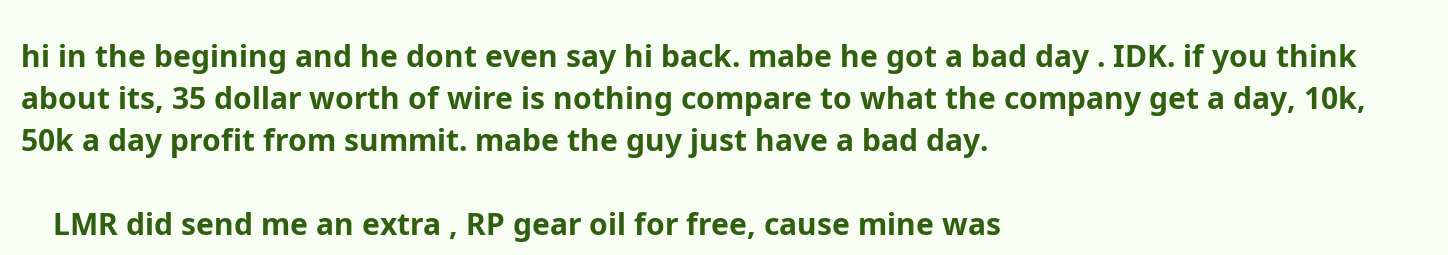hi in the begining and he dont even say hi back. mabe he got a bad day . IDK. if you think about its, 35 dollar worth of wire is nothing compare to what the company get a day, 10k, 50k a day profit from summit. mabe the guy just have a bad day.

    LMR did send me an extra , RP gear oil for free, cause mine was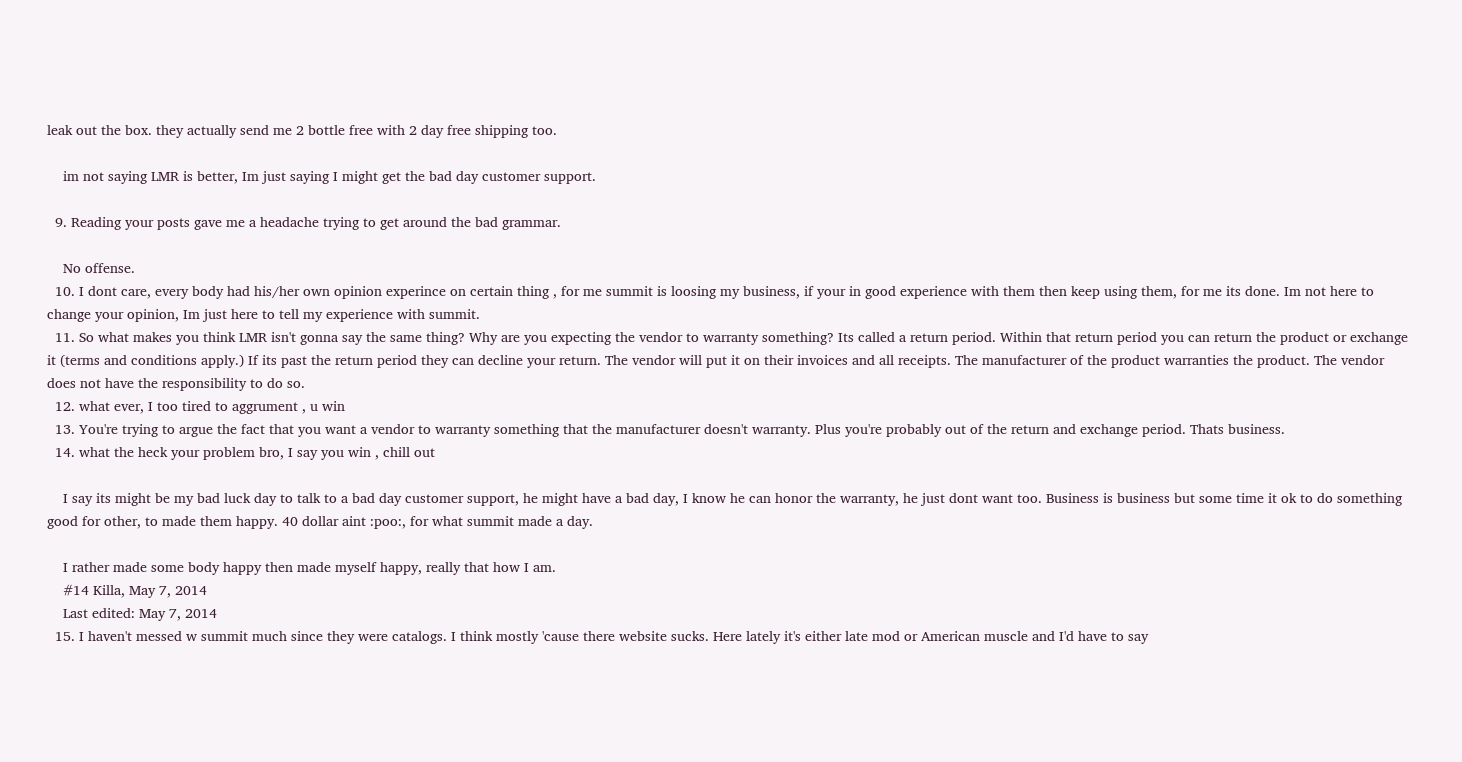leak out the box. they actually send me 2 bottle free with 2 day free shipping too.

    im not saying LMR is better, Im just saying I might get the bad day customer support.

  9. Reading your posts gave me a headache trying to get around the bad grammar.

    No offense.
  10. I dont care, every body had his/her own opinion experince on certain thing , for me summit is loosing my business, if your in good experience with them then keep using them, for me its done. Im not here to change your opinion, Im just here to tell my experience with summit.
  11. So what makes you think LMR isn't gonna say the same thing? Why are you expecting the vendor to warranty something? Its called a return period. Within that return period you can return the product or exchange it (terms and conditions apply.) If its past the return period they can decline your return. The vendor will put it on their invoices and all receipts. The manufacturer of the product warranties the product. The vendor does not have the responsibility to do so.
  12. what ever, I too tired to aggrument , u win
  13. You're trying to argue the fact that you want a vendor to warranty something that the manufacturer doesn't warranty. Plus you're probably out of the return and exchange period. Thats business.
  14. what the heck your problem bro, I say you win , chill out

    I say its might be my bad luck day to talk to a bad day customer support, he might have a bad day, I know he can honor the warranty, he just dont want too. Business is business but some time it ok to do something good for other, to made them happy. 40 dollar aint :poo:, for what summit made a day.

    I rather made some body happy then made myself happy, really that how I am.
    #14 Killa, May 7, 2014
    Last edited: May 7, 2014
  15. I haven't messed w summit much since they were catalogs. I think mostly 'cause there website sucks. Here lately it's either late mod or American muscle and I'd have to say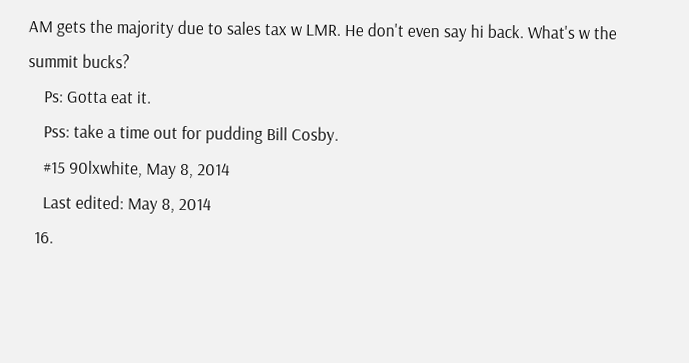AM gets the majority due to sales tax w LMR. He don't even say hi back. What's w the summit bucks?
    Ps: Gotta eat it.
    Pss: take a time out for pudding Bill Cosby.
    #15 90lxwhite, May 8, 2014
    Last edited: May 8, 2014
  16.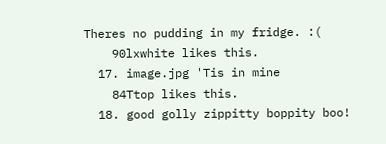Theres no pudding in my fridge. :(
    90lxwhite likes this.
  17. image.jpg 'Tis in mine
    84Ttop likes this.
  18. good golly zippitty boppity boo!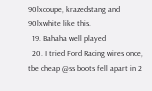90lxcoupe, krazedstang and 90lxwhite like this.
  19. Bahaha well played
  20. I tried Ford Racing wires once, tbe cheap @ss boots fell apart in 2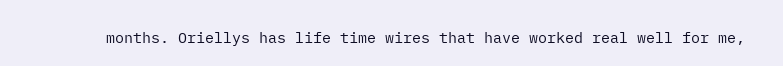months. Oriellys has life time wires that have worked real well for me,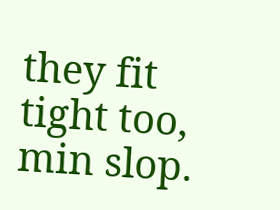they fit tight too, min slop.